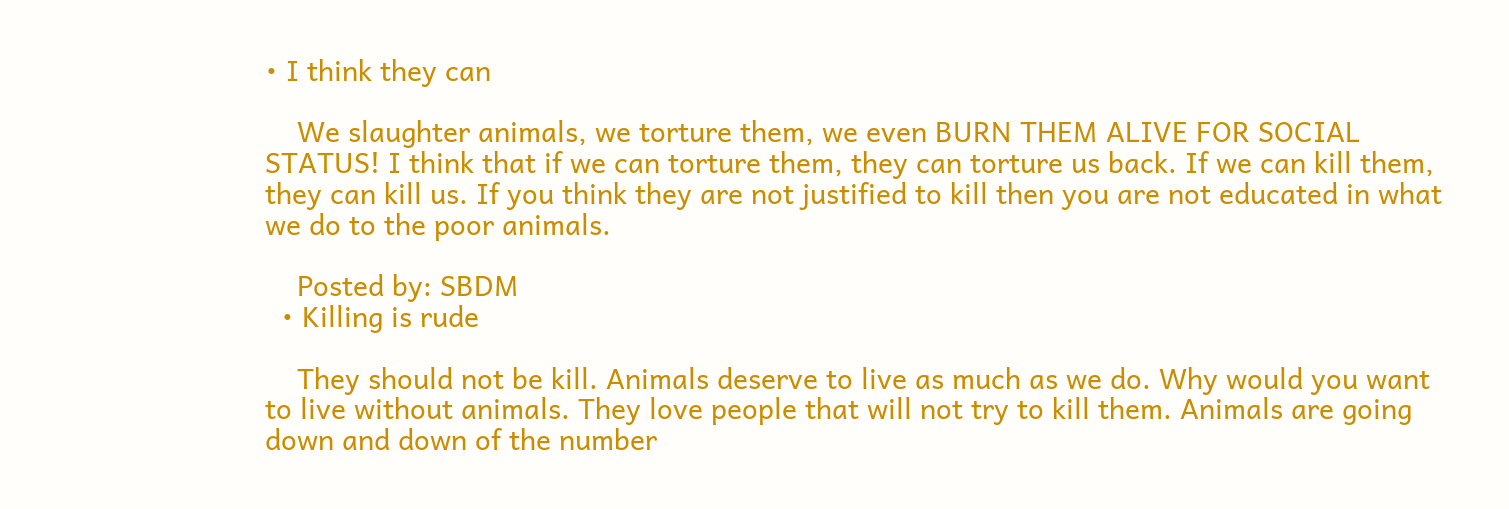• I think they can

    We slaughter animals, we torture them, we even BURN THEM ALIVE FOR SOCIAL STATUS! I think that if we can torture them, they can torture us back. If we can kill them, they can kill us. If you think they are not justified to kill then you are not educated in what we do to the poor animals.

    Posted by: SBDM
  • Killing is rude

    They should not be kill. Animals deserve to live as much as we do. Why would you want to live without animals. They love people that will not try to kill them. Animals are going down and down of the number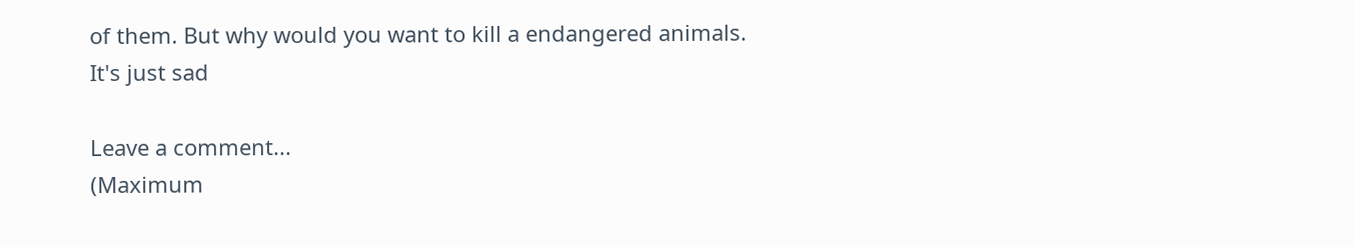of them. But why would you want to kill a endangered animals. It's just sad

Leave a comment...
(Maximum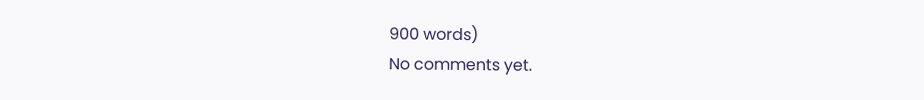900 words)
No comments yet.